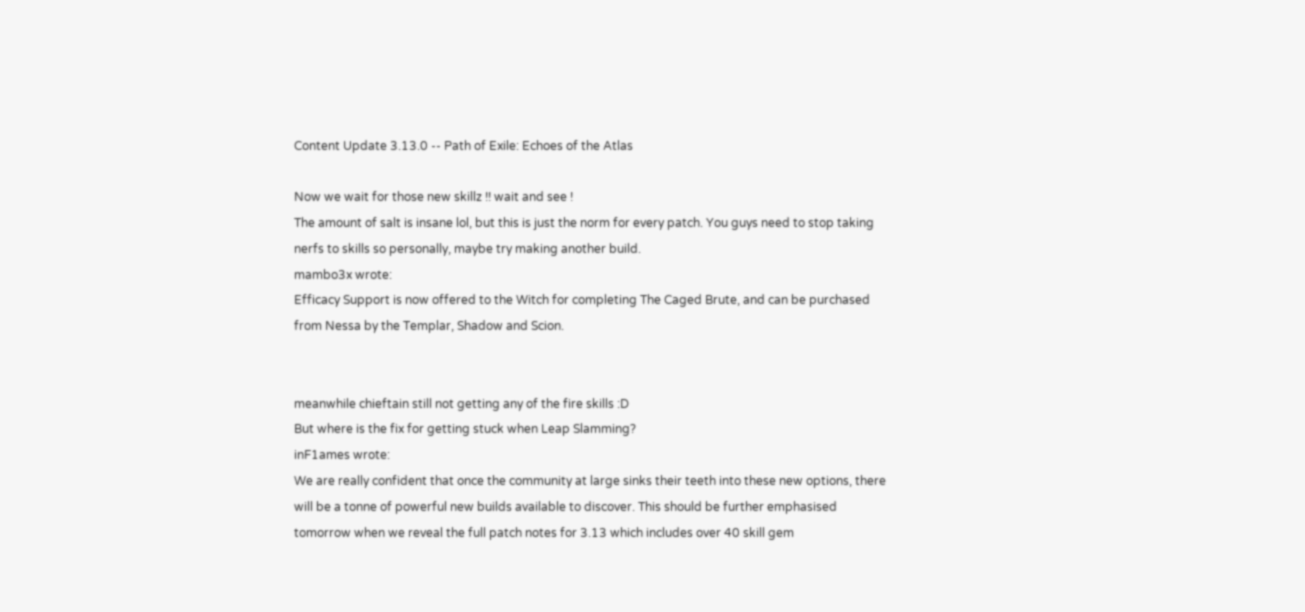Content Update 3.13.0 -- Path of Exile: Echoes of the Atlas

Now we wait for those new skillz !! wait and see !
The amount of salt is insane lol, but this is just the norm for every patch. You guys need to stop taking nerfs to skills so personally, maybe try making another build.
mambo3x wrote:
Efficacy Support is now offered to the Witch for completing The Caged Brute, and can be purchased from Nessa by the Templar, Shadow and Scion.


meanwhile chieftain still not getting any of the fire skills :D
But where is the fix for getting stuck when Leap Slamming?
inF1ames wrote:
We are really confident that once the community at large sinks their teeth into these new options, there will be a tonne of powerful new builds available to discover. This should be further emphasised tomorrow when we reveal the full patch notes for 3.13 which includes over 40 skill gem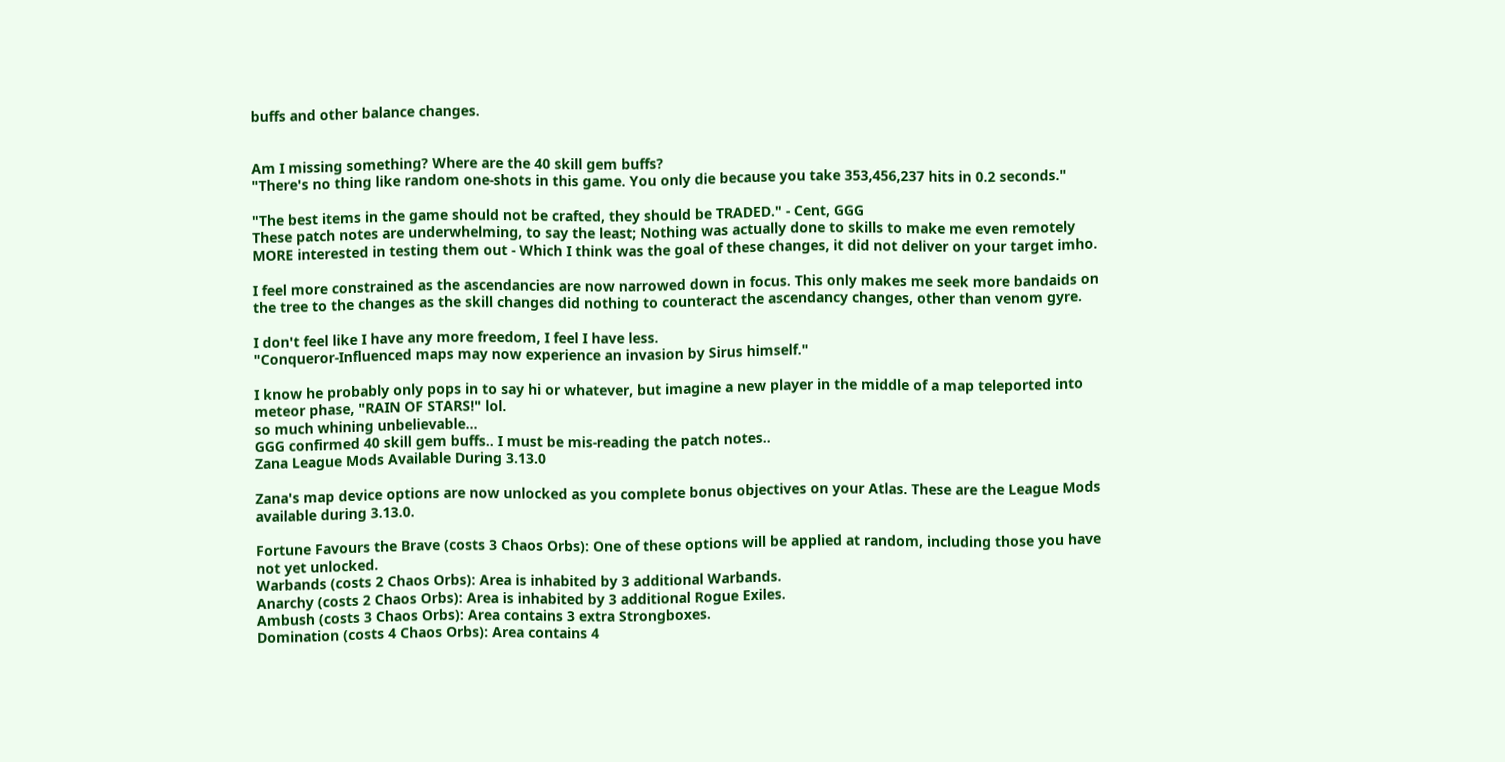buffs and other balance changes.


Am I missing something? Where are the 40 skill gem buffs?
"There's no thing like random one-shots in this game. You only die because you take 353,456,237 hits in 0.2 seconds."

"The best items in the game should not be crafted, they should be TRADED." - Cent, GGG
These patch notes are underwhelming, to say the least; Nothing was actually done to skills to make me even remotely MORE interested in testing them out - Which I think was the goal of these changes, it did not deliver on your target imho.

I feel more constrained as the ascendancies are now narrowed down in focus. This only makes me seek more bandaids on the tree to the changes as the skill changes did nothing to counteract the ascendancy changes, other than venom gyre.

I don't feel like I have any more freedom, I feel I have less.
"Conqueror-Influenced maps may now experience an invasion by Sirus himself."

I know he probably only pops in to say hi or whatever, but imagine a new player in the middle of a map teleported into meteor phase, "RAIN OF STARS!" lol.
so much whining unbelievable...
GGG confirmed 40 skill gem buffs.. I must be mis-reading the patch notes..
Zana League Mods Available During 3.13.0

Zana's map device options are now unlocked as you complete bonus objectives on your Atlas. These are the League Mods available during 3.13.0.

Fortune Favours the Brave (costs 3 Chaos Orbs): One of these options will be applied at random, including those you have not yet unlocked.
Warbands (costs 2 Chaos Orbs): Area is inhabited by 3 additional Warbands.
Anarchy (costs 2 Chaos Orbs): Area is inhabited by 3 additional Rogue Exiles.
Ambush (costs 3 Chaos Orbs): Area contains 3 extra Strongboxes.
Domination (costs 4 Chaos Orbs): Area contains 4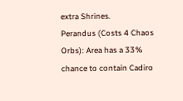extra Shrines.
Perandus (Costs 4 Chaos Orbs): Area has a 33% chance to contain Cadiro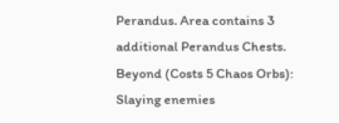Perandus. Area contains 3 additional Perandus Chests.
Beyond (Costs 5 Chaos Orbs): Slaying enemies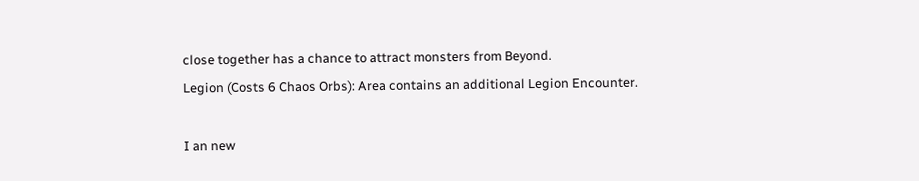close together has a chance to attract monsters from Beyond.
Legion (Costs 6 Chaos Orbs): Area contains an additional Legion Encounter.

I an new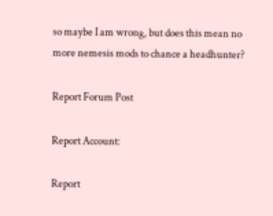so maybe I am wrong, but does this mean no more nemesis mods to chance a headhunter?

Report Forum Post

Report Account:

Report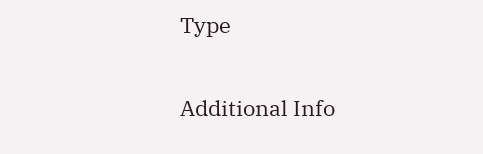Type

Additional Info